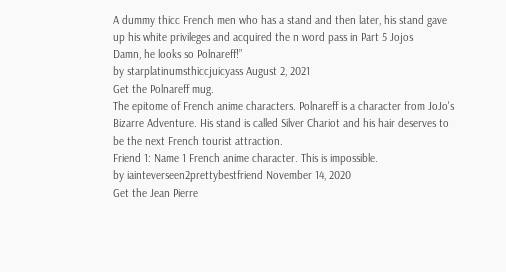A dummy thicc French men who has a stand and then later, his stand gave up his white privileges and acquired the n word pass in Part 5 Jojos
Damn, he looks so Polnareff!”
by starplatinumsthiccjuicyass August 2, 2021
Get the Polnareff mug.
The epitome of French anime characters. Polnareff is a character from JoJo's Bizarre Adventure. His stand is called Silver Chariot and his hair deserves to be the next French tourist attraction.
Friend 1: Name 1 French anime character. This is impossible.
by iainteverseen2prettybestfriend November 14, 2020
Get the Jean Pierre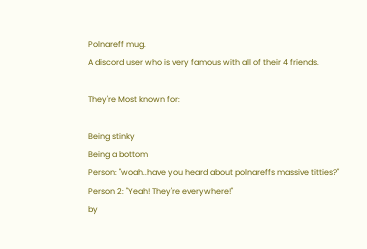Polnareff mug.
A discord user who is very famous with all of their 4 friends.

They're Most known for:

Being stinky
Being a bottom
Person: "woah..have you heard about polnareffs massive titties?"
Person 2: "Yeah! They're everywhere!"
by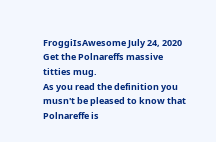FroggiIsAwesome July 24, 2020
Get the Polnareffs massive titties mug.
As you read the definition you musn't be pleased to know that Polnareffe is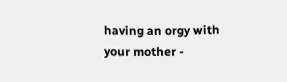having an orgy with your mother -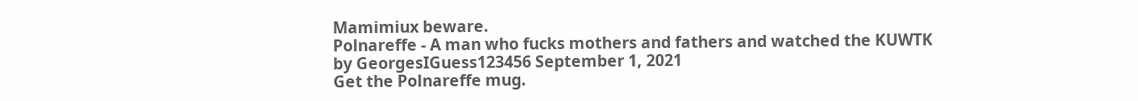Mamimiux beware.
Polnareffe - A man who fucks mothers and fathers and watched the KUWTK
by GeorgesIGuess123456 September 1, 2021
Get the Polnareffe mug.